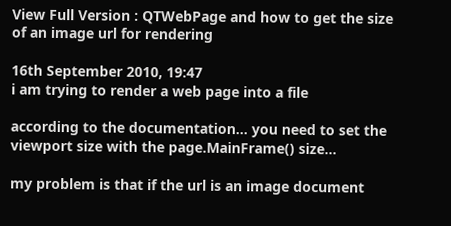View Full Version : QTWebPage and how to get the size of an image url for rendering

16th September 2010, 19:47
i am trying to render a web page into a file

according to the documentation... you need to set the viewport size with the page.MainFrame() size...

my problem is that if the url is an image document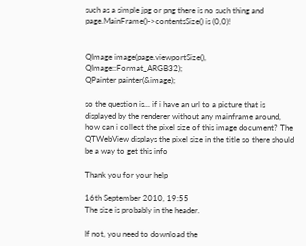such as a simple jpg or png there is no such thing and page.MainFrame()->contentsSize() is (0,0)!


QImage image(page.viewportSize(), QImage::Format_ARGB32);
QPainter painter(&image);

so the question is... if i have an url to a picture that is displayed by the renderer without any mainframe around, how can i collect the pixel size of this image document? The QTWebView displays the pixel size in the title so there should be a way to get this info

Thank you for your help

16th September 2010, 19:55
The size is probably in the header.

If not, you need to download the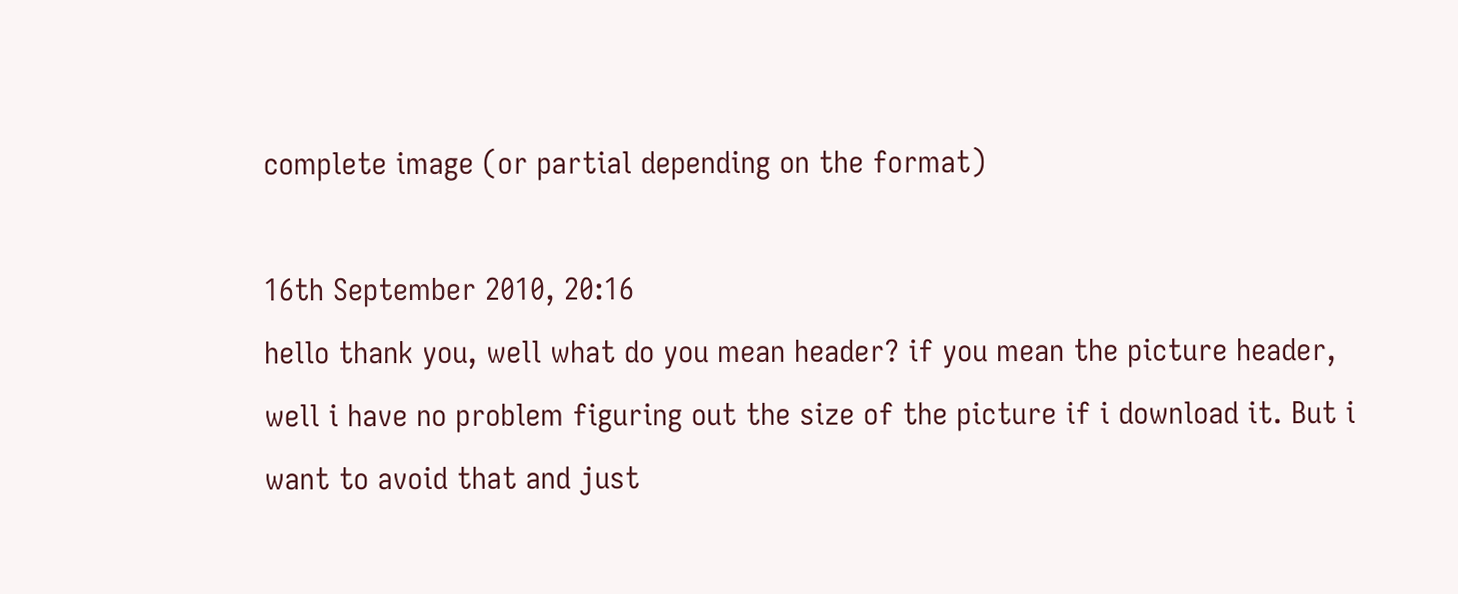complete image (or partial depending on the format)

16th September 2010, 20:16
hello thank you, well what do you mean header? if you mean the picture header, well i have no problem figuring out the size of the picture if i download it. But i want to avoid that and just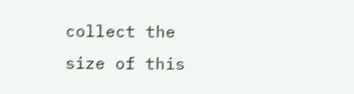collect the size of this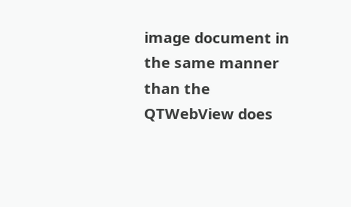image document in the same manner than the QTWebView does